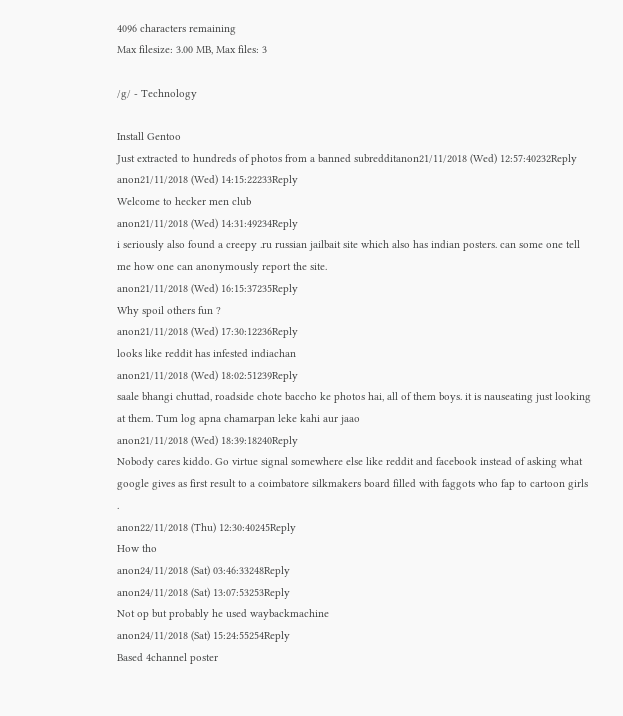4096 characters remaining
Max filesize: 3.00 MB, Max files: 3

/g/ - Technology

Install Gentoo
Just extracted to hundreds of photos from a banned subredditanon21/11/2018 (Wed) 12:57:40232Reply
anon21/11/2018 (Wed) 14:15:22233Reply
Welcome to hecker men club
anon21/11/2018 (Wed) 14:31:49234Reply
i seriously also found a creepy .ru russian jailbait site which also has indian posters. can some one tell me how one can anonymously report the site.
anon21/11/2018 (Wed) 16:15:37235Reply
Why spoil others fun ?
anon21/11/2018 (Wed) 17:30:12236Reply
looks like reddit has infested indiachan
anon21/11/2018 (Wed) 18:02:51239Reply
saale bhangi chuttad, roadside chote baccho ke photos hai, all of them boys. it is nauseating just looking at them. Tum log apna chamarpan leke kahi aur jaao
anon21/11/2018 (Wed) 18:39:18240Reply
Nobody cares kiddo. Go virtue signal somewhere else like reddit and facebook instead of asking what google gives as first result to a coimbatore silkmakers board filled with faggots who fap to cartoon girls .
anon22/11/2018 (Thu) 12:30:40245Reply
How tho
anon24/11/2018 (Sat) 03:46:33248Reply
anon24/11/2018 (Sat) 13:07:53253Reply
Not op but probably he used waybackmachine
anon24/11/2018 (Sat) 15:24:55254Reply
Based 4channel poster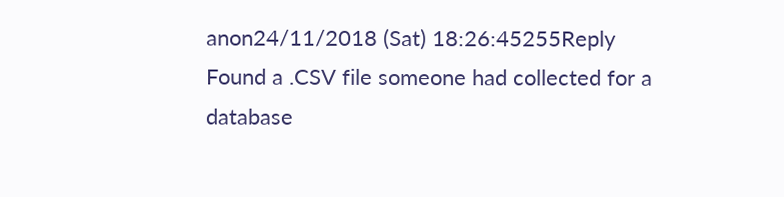anon24/11/2018 (Sat) 18:26:45255Reply
Found a .CSV file someone had collected for a database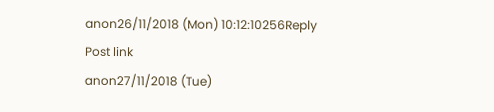anon26/11/2018 (Mon) 10:12:10256Reply
Post link
anon27/11/2018 (Tue)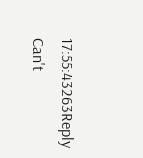17:55:43263Reply
Can't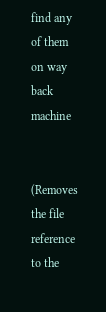find any of them on way back machine


(Removes the file reference to the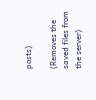posts)

(Removes the saved files from the server)